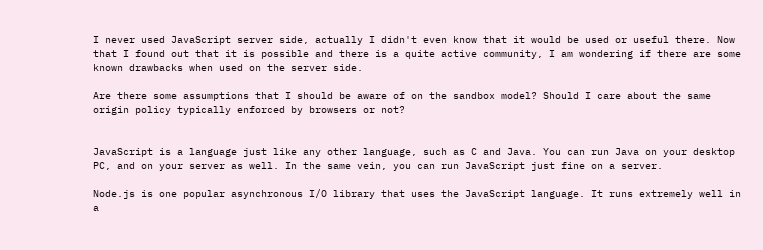I never used JavaScript server side, actually I didn't even know that it would be used or useful there. Now that I found out that it is possible and there is a quite active community, I am wondering if there are some known drawbacks when used on the server side.

Are there some assumptions that I should be aware of on the sandbox model? Should I care about the same origin policy typically enforced by browsers or not?


JavaScript is a language just like any other language, such as C and Java. You can run Java on your desktop PC, and on your server as well. In the same vein, you can run JavaScript just fine on a server.

Node.js is one popular asynchronous I/O library that uses the JavaScript language. It runs extremely well in a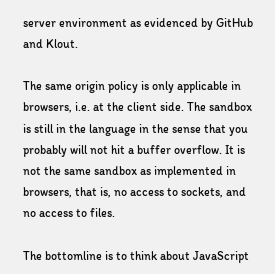server environment as evidenced by GitHub and Klout.

The same origin policy is only applicable in browsers, i.e. at the client side. The sandbox is still in the language in the sense that you probably will not hit a buffer overflow. It is not the same sandbox as implemented in browsers, that is, no access to sockets, and no access to files.

The bottomline is to think about JavaScript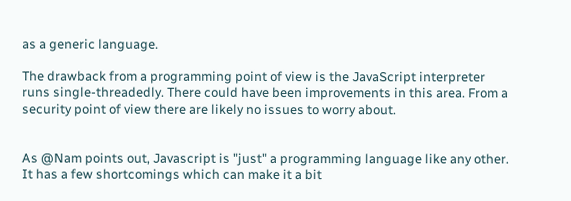as a generic language.

The drawback from a programming point of view is the JavaScript interpreter runs single-threadedly. There could have been improvements in this area. From a security point of view there are likely no issues to worry about.


As @Nam points out, Javascript is "just" a programming language like any other. It has a few shortcomings which can make it a bit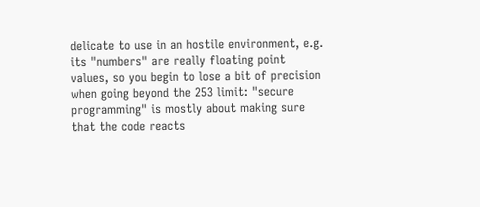delicate to use in an hostile environment, e.g. its "numbers" are really floating point values, so you begin to lose a bit of precision when going beyond the 253 limit: "secure programming" is mostly about making sure that the code reacts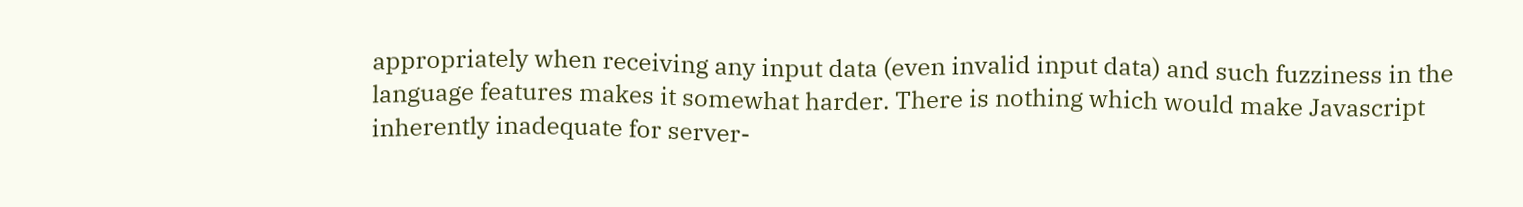appropriately when receiving any input data (even invalid input data) and such fuzziness in the language features makes it somewhat harder. There is nothing which would make Javascript inherently inadequate for server-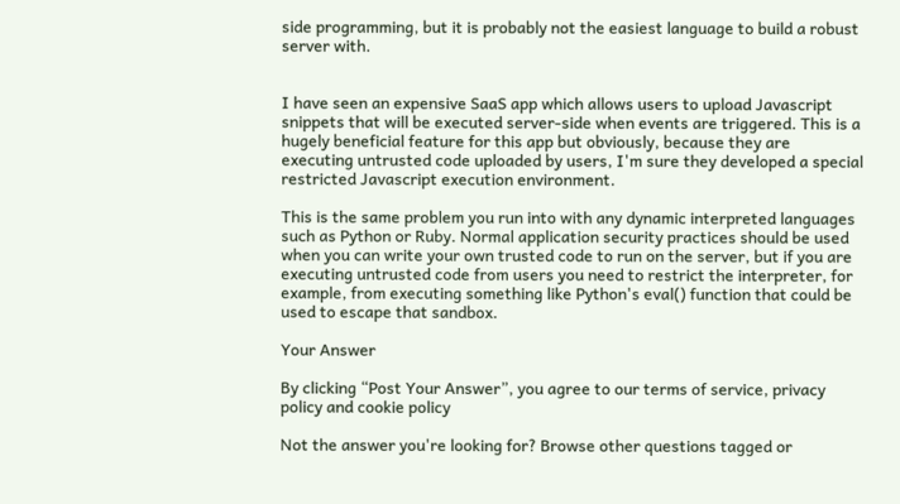side programming, but it is probably not the easiest language to build a robust server with.


I have seen an expensive SaaS app which allows users to upload Javascript snippets that will be executed server-side when events are triggered. This is a hugely beneficial feature for this app but obviously, because they are executing untrusted code uploaded by users, I'm sure they developed a special restricted Javascript execution environment.

This is the same problem you run into with any dynamic interpreted languages such as Python or Ruby. Normal application security practices should be used when you can write your own trusted code to run on the server, but if you are executing untrusted code from users you need to restrict the interpreter, for example, from executing something like Python's eval() function that could be used to escape that sandbox.

Your Answer

By clicking “Post Your Answer”, you agree to our terms of service, privacy policy and cookie policy

Not the answer you're looking for? Browse other questions tagged or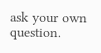ask your own question.